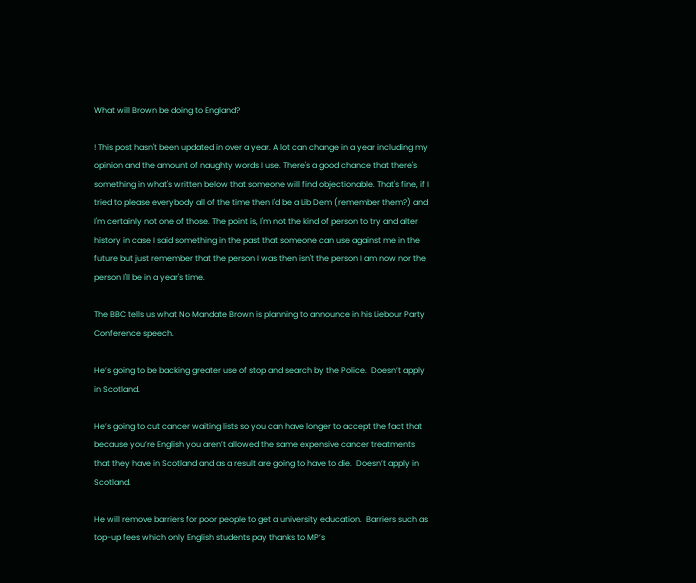What will Brown be doing to England?

! This post hasn't been updated in over a year. A lot can change in a year including my opinion and the amount of naughty words I use. There's a good chance that there's something in what's written below that someone will find objectionable. That's fine, if I tried to please everybody all of the time then I'd be a Lib Dem (remember them?) and I'm certainly not one of those. The point is, I'm not the kind of person to try and alter history in case I said something in the past that someone can use against me in the future but just remember that the person I was then isn't the person I am now nor the person I'll be in a year's time.

The BBC tells us what No Mandate Brown is planning to announce in his Liebour Party Conference speech.

He’s going to be backing greater use of stop and search by the Police.  Doesn’t apply in Scotland.

He’s going to cut cancer waiting lists so you can have longer to accept the fact that because you’re English you aren’t allowed the same expensive cancer treatments that they have in Scotland and as a result are going to have to die.  Doesn’t apply in Scotland.

He will remove barriers for poor people to get a university education.  Barriers such as top-up fees which only English students pay thanks to MP’s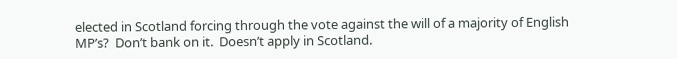elected in Scotland forcing through the vote against the will of a majority of English MP’s?  Don’t bank on it.  Doesn’t apply in Scotland.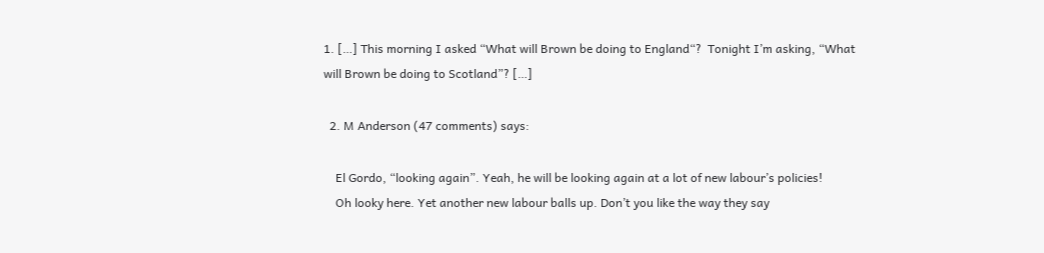1. […] This morning I asked “What will Brown be doing to England“?  Tonight I’m asking, “What will Brown be doing to Scotland”? […]

  2. M Anderson (47 comments) says:

    El Gordo, “looking again”. Yeah, he will be looking again at a lot of new labour’s policies!
    Oh looky here. Yet another new labour balls up. Don’t you like the way they say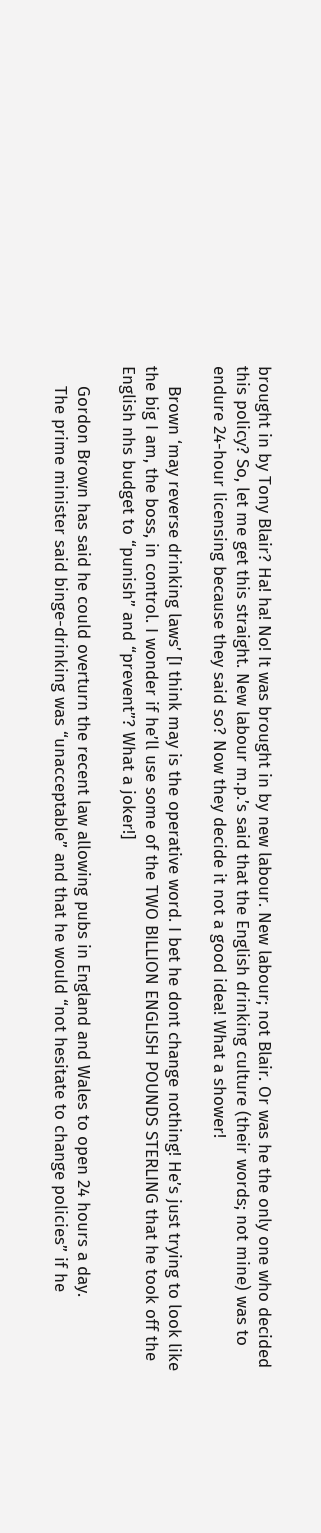brought in by Tony Blair? Ha! ha! No! It was brought in by new labour. New labour; not Blair. Or was he the only one who decided this policy? So, let me get this straight. New labour m.p.’s said that the English drinking culture (their words; not mine) was to endure 24-hour licensing because they said so? Now they decide it not a good idea! What a shower!

    Brown ‘may reverse drinking laws’ [I think may is the operative word. I bet he dont change nothing! He’s just trying to look like the big I am, the boss, in control. I wonder if he’ll use some of the TWO BILLION ENGLISH POUNDS STERLING that he took off the English nhs budget to “punish” and “prevent”? What a joker!]

    Gordon Brown has said he could overturn the recent law allowing pubs in England and Wales to open 24 hours a day.
    The prime minister said binge-drinking was “unacceptable” and that he would “not hesitate to change policies” if he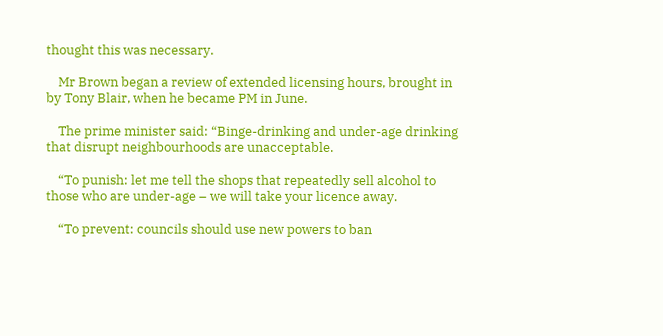thought this was necessary.

    Mr Brown began a review of extended licensing hours, brought in by Tony Blair, when he became PM in June.

    The prime minister said: “Binge-drinking and under-age drinking that disrupt neighbourhoods are unacceptable.

    “To punish: let me tell the shops that repeatedly sell alcohol to those who are under-age – we will take your licence away.

    “To prevent: councils should use new powers to ban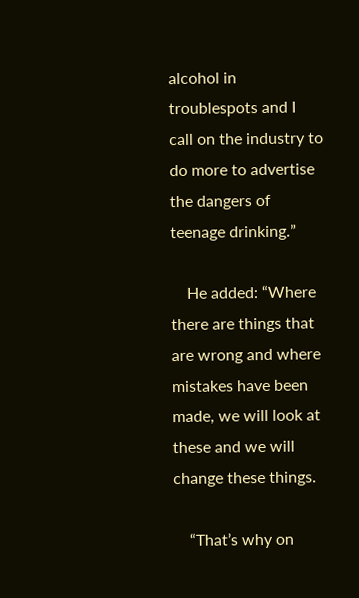alcohol in troublespots and I call on the industry to do more to advertise the dangers of teenage drinking.”

    He added: “Where there are things that are wrong and where mistakes have been made, we will look at these and we will change these things.

    “That’s why on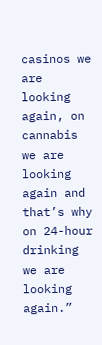casinos we are looking again, on cannabis we are looking again and that’s why on 24-hour drinking we are looking again.”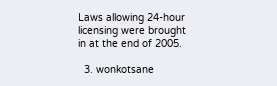Laws allowing 24-hour licensing were brought in at the end of 2005.

  3. wonkotsane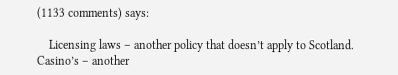(1133 comments) says:

    Licensing laws – another policy that doesn’t apply to Scotland. Casino’s – another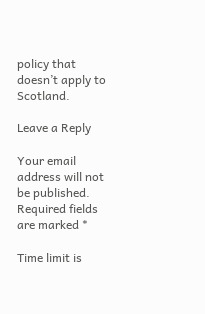policy that doesn’t apply to Scotland.

Leave a Reply

Your email address will not be published. Required fields are marked *

Time limit is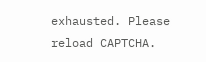exhausted. Please reload CAPTCHA.